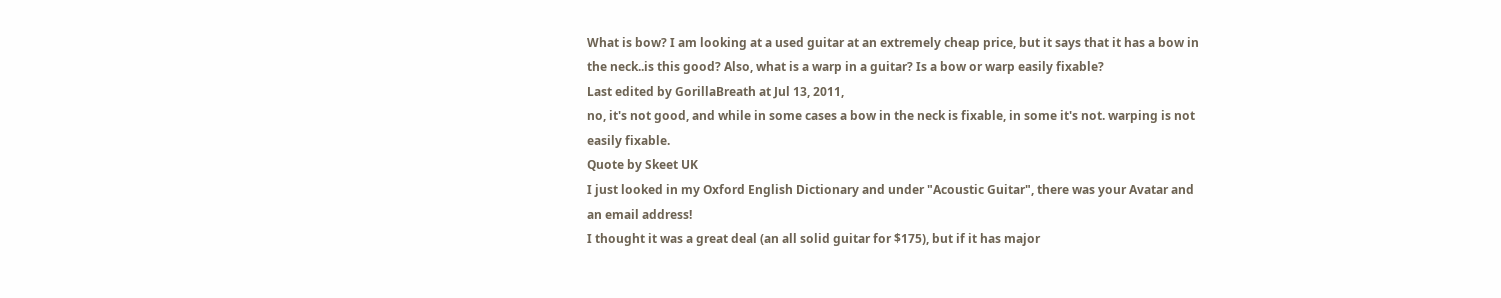What is bow? I am looking at a used guitar at an extremely cheap price, but it says that it has a bow in the neck..is this good? Also, what is a warp in a guitar? Is a bow or warp easily fixable?
Last edited by GorillaBreath at Jul 13, 2011,
no, it's not good, and while in some cases a bow in the neck is fixable, in some it's not. warping is not easily fixable.
Quote by Skeet UK
I just looked in my Oxford English Dictionary and under "Acoustic Guitar", there was your Avatar and an email address!
I thought it was a great deal (an all solid guitar for $175), but if it has major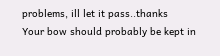problems, ill let it pass..thanks
Your bow should probably be kept in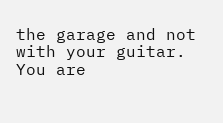the garage and not with your guitar. You are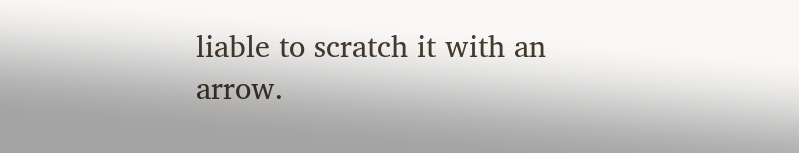liable to scratch it with an arrow.